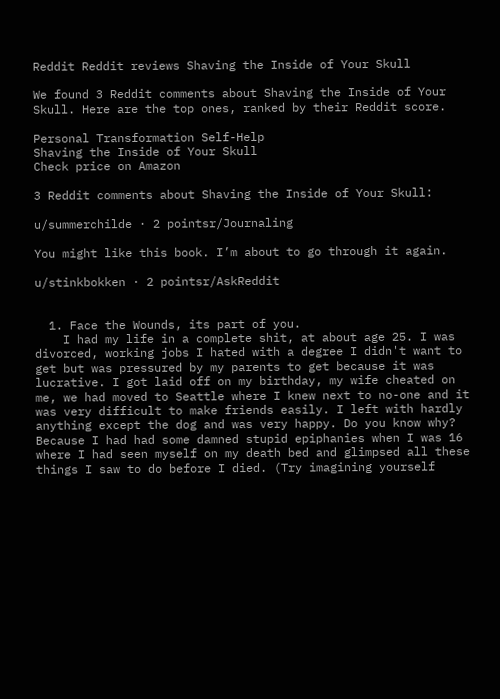Reddit Reddit reviews Shaving the Inside of Your Skull

We found 3 Reddit comments about Shaving the Inside of Your Skull. Here are the top ones, ranked by their Reddit score.

Personal Transformation Self-Help
Shaving the Inside of Your Skull
Check price on Amazon

3 Reddit comments about Shaving the Inside of Your Skull:

u/summerchilde · 2 pointsr/Journaling

You might like this book. I’m about to go through it again.

u/stinkbokken · 2 pointsr/AskReddit


  1. Face the Wounds, its part of you.
    I had my life in a complete shit, at about age 25. I was divorced, working jobs I hated with a degree I didn't want to get but was pressured by my parents to get because it was lucrative. I got laid off on my birthday, my wife cheated on me, we had moved to Seattle where I knew next to no-one and it was very difficult to make friends easily. I left with hardly anything except the dog and was very happy. Do you know why? Because I had had some damned stupid epiphanies when I was 16 where I had seen myself on my death bed and glimpsed all these things I saw to do before I died. (Try imagining yourself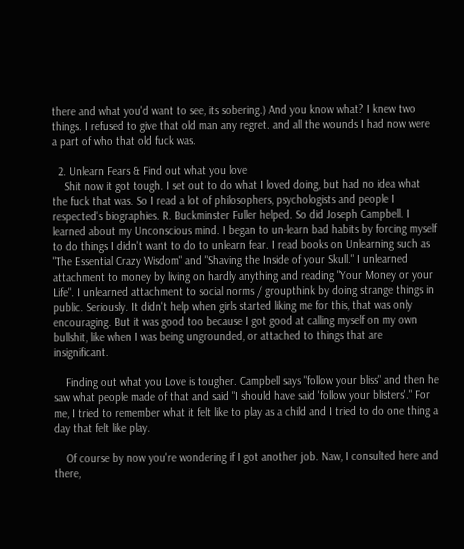there and what you'd want to see, its sobering.) And you know what? I knew two things. I refused to give that old man any regret. and all the wounds I had now were a part of who that old fuck was.

  2. Unlearn Fears & Find out what you love
    Shit now it got tough. I set out to do what I loved doing, but had no idea what the fuck that was. So I read a lot of philosophers, psychologists and people I respected's biographies. R. Buckminster Fuller helped. So did Joseph Campbell. I learned about my Unconscious mind. I began to un-learn bad habits by forcing myself to do things I didn't want to do to unlearn fear. I read books on Unlearning such as "The Essential Crazy Wisdom" and "Shaving the Inside of your Skull." I unlearned attachment to money by living on hardly anything and reading "Your Money or your Life". I unlearned attachment to social norms / groupthink by doing strange things in public. Seriously. It didn't help when girls started liking me for this, that was only encouraging. But it was good too because I got good at calling myself on my own bullshit, like when I was being ungrounded, or attached to things that are insignificant.

    Finding out what you Love is tougher. Campbell says "follow your bliss" and then he saw what people made of that and said "I should have said 'follow your blisters'." For me, I tried to remember what it felt like to play as a child and I tried to do one thing a day that felt like play.

    Of course by now you're wondering if I got another job. Naw, I consulted here and there,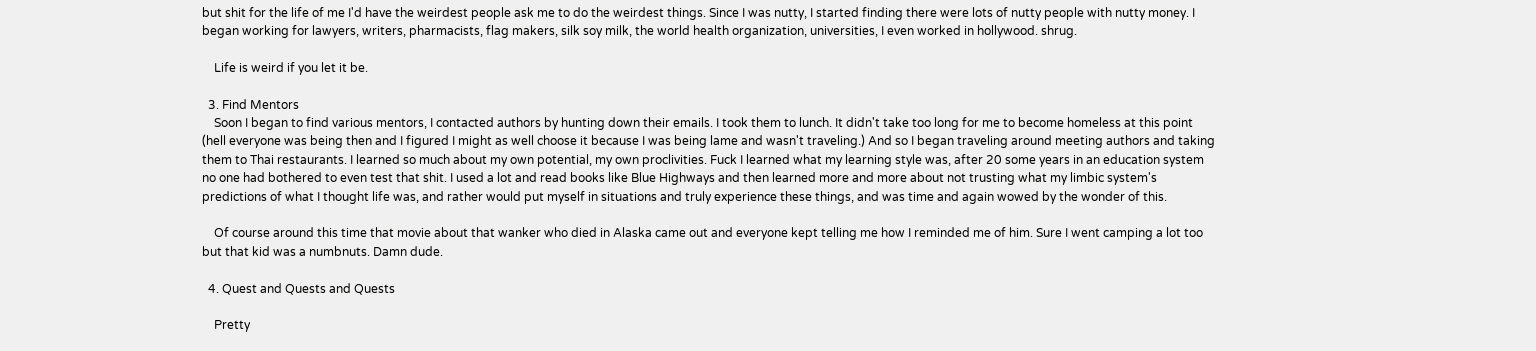but shit for the life of me I'd have the weirdest people ask me to do the weirdest things. Since I was nutty, I started finding there were lots of nutty people with nutty money. I began working for lawyers, writers, pharmacists, flag makers, silk soy milk, the world health organization, universities, I even worked in hollywood. shrug.

    Life is weird if you let it be.

  3. Find Mentors
    Soon I began to find various mentors, I contacted authors by hunting down their emails. I took them to lunch. It didn't take too long for me to become homeless at this point (hell everyone was being then and I figured I might as well choose it because I was being lame and wasn't traveling.) And so I began traveling around meeting authors and taking them to Thai restaurants. I learned so much about my own potential, my own proclivities. Fuck I learned what my learning style was, after 20 some years in an education system no one had bothered to even test that shit. I used a lot and read books like Blue Highways and then learned more and more about not trusting what my limbic system's predictions of what I thought life was, and rather would put myself in situations and truly experience these things, and was time and again wowed by the wonder of this.

    Of course around this time that movie about that wanker who died in Alaska came out and everyone kept telling me how I reminded me of him. Sure I went camping a lot too but that kid was a numbnuts. Damn dude.

  4. Quest and Quests and Quests

    Pretty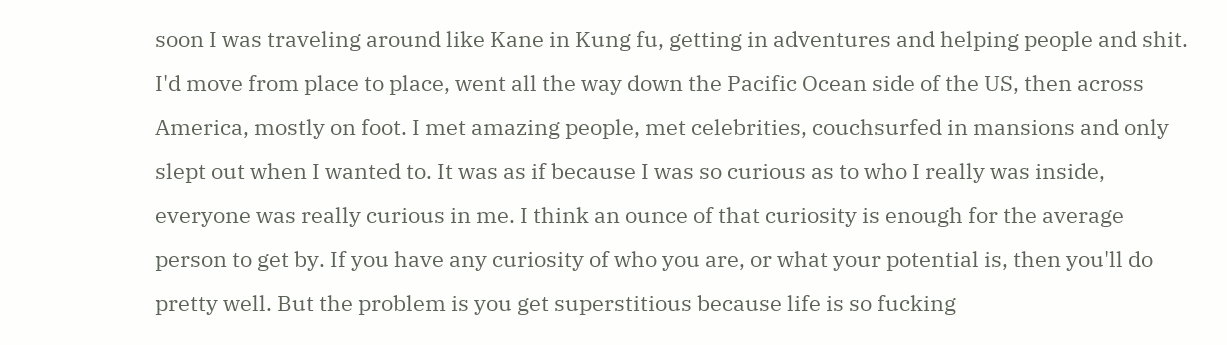soon I was traveling around like Kane in Kung fu, getting in adventures and helping people and shit. I'd move from place to place, went all the way down the Pacific Ocean side of the US, then across America, mostly on foot. I met amazing people, met celebrities, couchsurfed in mansions and only slept out when I wanted to. It was as if because I was so curious as to who I really was inside, everyone was really curious in me. I think an ounce of that curiosity is enough for the average person to get by. If you have any curiosity of who you are, or what your potential is, then you'll do pretty well. But the problem is you get superstitious because life is so fucking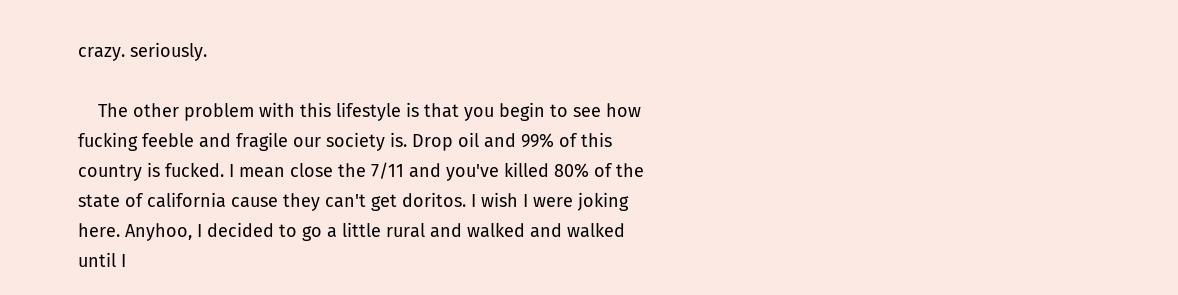crazy. seriously.

    The other problem with this lifestyle is that you begin to see how fucking feeble and fragile our society is. Drop oil and 99% of this country is fucked. I mean close the 7/11 and you've killed 80% of the state of california cause they can't get doritos. I wish I were joking here. Anyhoo, I decided to go a little rural and walked and walked until I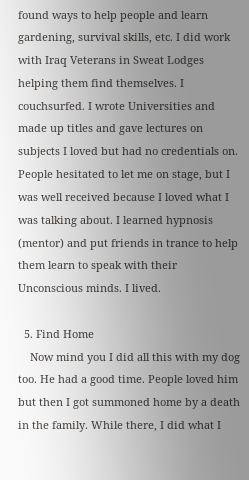found ways to help people and learn gardening, survival skills, etc. I did work with Iraq Veterans in Sweat Lodges helping them find themselves. I couchsurfed. I wrote Universities and made up titles and gave lectures on subjects I loved but had no credentials on. People hesitated to let me on stage, but I was well received because I loved what I was talking about. I learned hypnosis (mentor) and put friends in trance to help them learn to speak with their Unconscious minds. I lived.

  5. Find Home
    Now mind you I did all this with my dog too. He had a good time. People loved him but then I got summoned home by a death in the family. While there, I did what I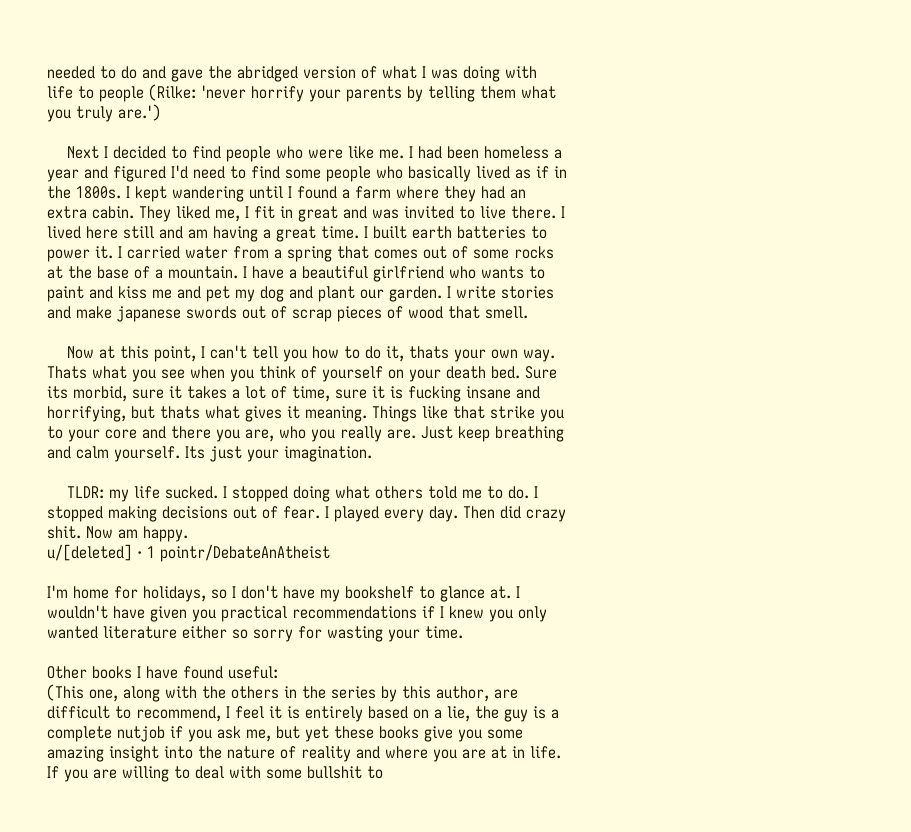needed to do and gave the abridged version of what I was doing with life to people (Rilke: 'never horrify your parents by telling them what you truly are.')

    Next I decided to find people who were like me. I had been homeless a year and figured I'd need to find some people who basically lived as if in the 1800s. I kept wandering until I found a farm where they had an extra cabin. They liked me, I fit in great and was invited to live there. I lived here still and am having a great time. I built earth batteries to power it. I carried water from a spring that comes out of some rocks at the base of a mountain. I have a beautiful girlfriend who wants to paint and kiss me and pet my dog and plant our garden. I write stories and make japanese swords out of scrap pieces of wood that smell.

    Now at this point, I can't tell you how to do it, thats your own way. Thats what you see when you think of yourself on your death bed. Sure its morbid, sure it takes a lot of time, sure it is fucking insane and horrifying, but thats what gives it meaning. Things like that strike you to your core and there you are, who you really are. Just keep breathing and calm yourself. Its just your imagination.

    TLDR: my life sucked. I stopped doing what others told me to do. I stopped making decisions out of fear. I played every day. Then did crazy shit. Now am happy.
u/[deleted] · 1 pointr/DebateAnAtheist

I'm home for holidays, so I don't have my bookshelf to glance at. I wouldn't have given you practical recommendations if I knew you only wanted literature either so sorry for wasting your time.

Other books I have found useful:
(This one, along with the others in the series by this author, are difficult to recommend, I feel it is entirely based on a lie, the guy is a complete nutjob if you ask me, but yet these books give you some amazing insight into the nature of reality and where you are at in life. If you are willing to deal with some bullshit to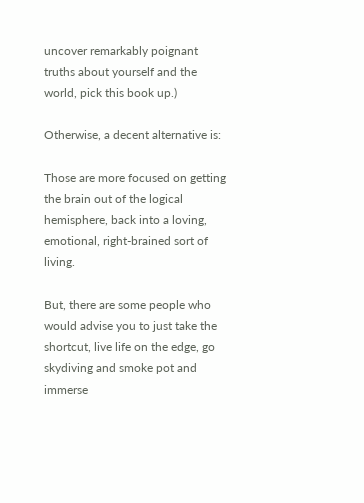uncover remarkably poignant truths about yourself and the world, pick this book up.)

Otherwise, a decent alternative is:

Those are more focused on getting the brain out of the logical hemisphere, back into a loving, emotional, right-brained sort of living.

But, there are some people who would advise you to just take the shortcut, live life on the edge, go skydiving and smoke pot and immerse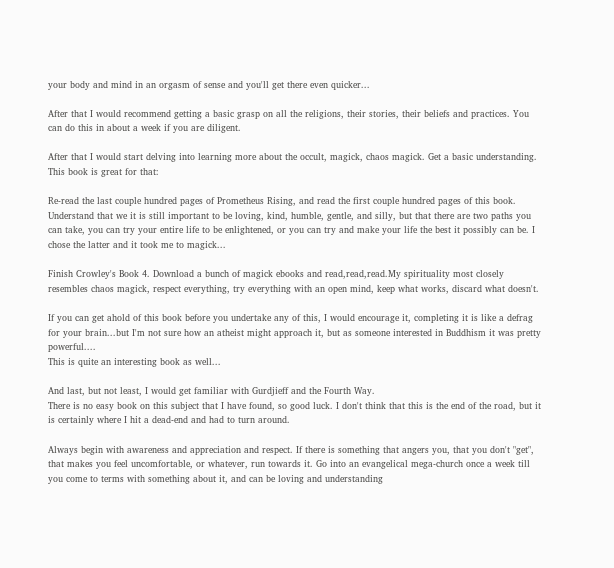your body and mind in an orgasm of sense and you'll get there even quicker...

After that I would recommend getting a basic grasp on all the religions, their stories, their beliefs and practices. You can do this in about a week if you are diligent.

After that I would start delving into learning more about the occult, magick, chaos magick. Get a basic understanding. This book is great for that:

Re-read the last couple hundred pages of Prometheus Rising, and read the first couple hundred pages of this book. Understand that we it is still important to be loving, kind, humble, gentle, and silly, but that there are two paths you can take, you can try your entire life to be enlightened, or you can try and make your life the best it possibly can be. I chose the latter and it took me to magick...

Finish Crowley's Book 4. Download a bunch of magick ebooks and read,read,read.My spirituality most closely resembles chaos magick, respect everything, try everything with an open mind, keep what works, discard what doesn't.

If you can get ahold of this book before you undertake any of this, I would encourage it, completing it is like a defrag for your brain...but I'm not sure how an atheist might approach it, but as someone interested in Buddhism it was pretty powerful....
This is quite an interesting book as well...

And last, but not least, I would get familiar with Gurdjieff and the Fourth Way.
There is no easy book on this subject that I have found, so good luck. I don't think that this is the end of the road, but it is certainly where I hit a dead-end and had to turn around.

Always begin with awareness and appreciation and respect. If there is something that angers you, that you don't "get", that makes you feel uncomfortable, or whatever, run towards it. Go into an evangelical mega-church once a week till you come to terms with something about it, and can be loving and understanding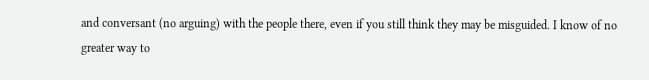and conversant (no arguing) with the people there, even if you still think they may be misguided. I know of no greater way to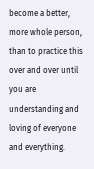become a better, more whole person, than to practice this over and over until you are understanding and loving of everyone and everything.